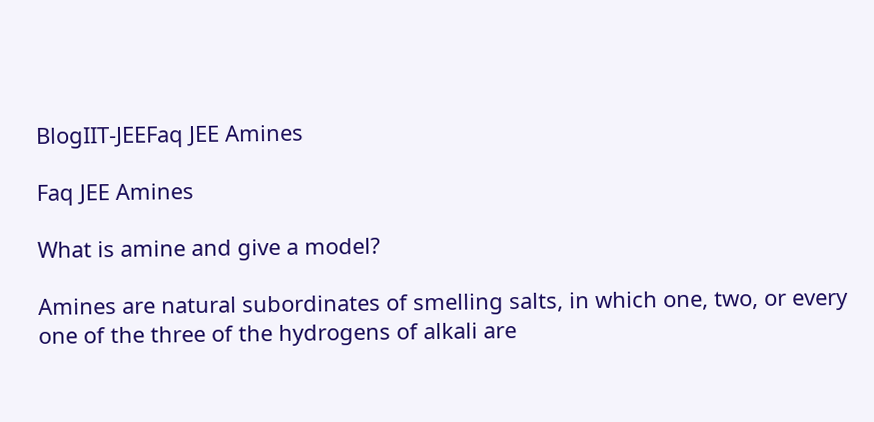BlogIIT-JEEFaq JEE Amines

Faq JEE Amines

What is amine and give a model?

Amines are natural subordinates of smelling salts, in which one, two, or every one of the three of the hydrogens of alkali are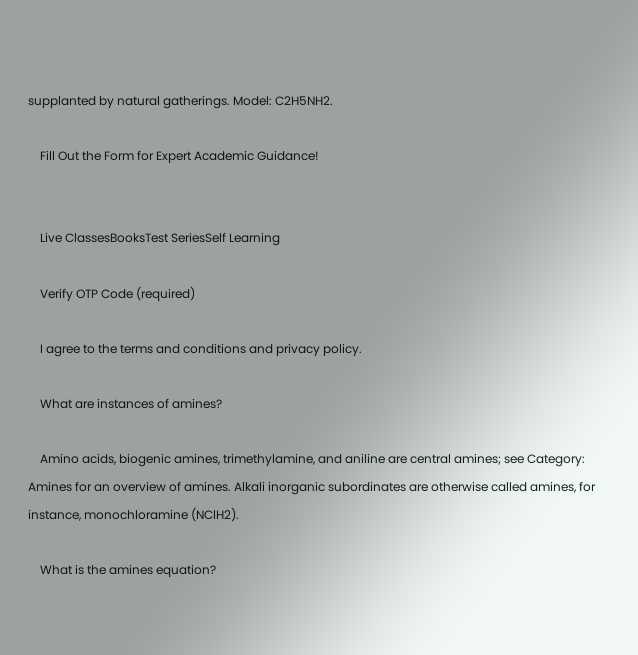supplanted by natural gatherings. Model: C2H5NH2.

    Fill Out the Form for Expert Academic Guidance!


    Live ClassesBooksTest SeriesSelf Learning

    Verify OTP Code (required)

    I agree to the terms and conditions and privacy policy.

    What are instances of amines?

    Amino acids, biogenic amines, trimethylamine, and aniline are central amines; see Category: Amines for an overview of amines. Alkali inorganic subordinates are otherwise called amines, for instance, monochloramine (NClH2).

    What is the amines equation?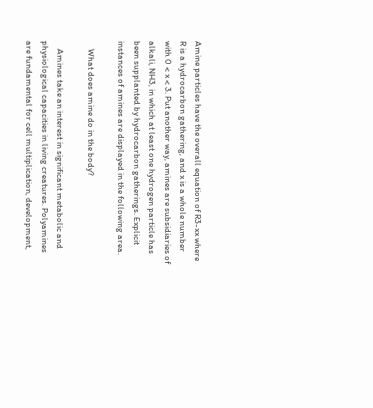Amine particles have the overall equation of R3-xx where R is a hydrocarbon gathering, and x is a whole number with 0 < x < 3. Put another way, amines are subsidiaries of alkali, NH3, in which at least one hydrogen particle has been supplanted by hydrocarbon gatherings. Explicit instances of amines are displayed in the following area.

    What does amine do in the body?

    Amines take an interest in significant metabolic and physiological capacities in living creatures. Polyamines are fundamental for cell multiplication, development,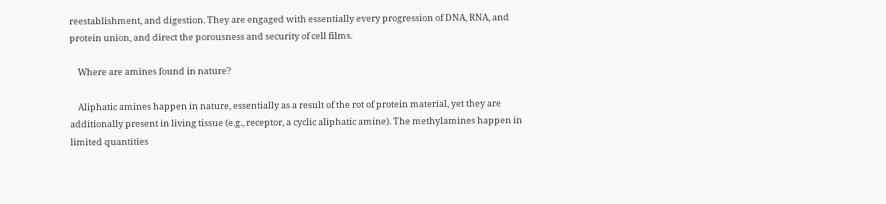reestablishment, and digestion. They are engaged with essentially every progression of DNA, RNA, and protein union, and direct the porousness and security of cell films.

    Where are amines found in nature?

    Aliphatic amines happen in nature, essentially as a result of the rot of protein material, yet they are additionally present in living tissue (e.g., receptor, a cyclic aliphatic amine). The methylamines happen in limited quantities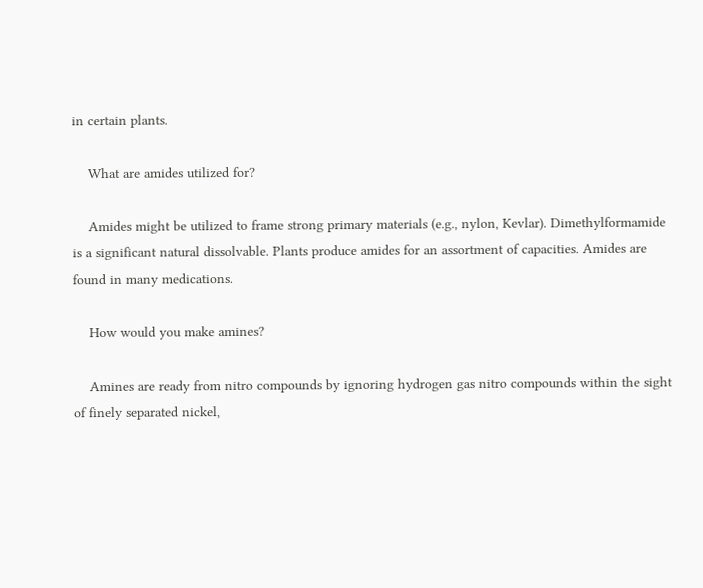in certain plants.

    What are amides utilized for?

    Amides might be utilized to frame strong primary materials (e.g., nylon, Kevlar). Dimethylformamide is a significant natural dissolvable. Plants produce amides for an assortment of capacities. Amides are found in many medications.

    How would you make amines?

    Amines are ready from nitro compounds by ignoring hydrogen gas nitro compounds within the sight of finely separated nickel,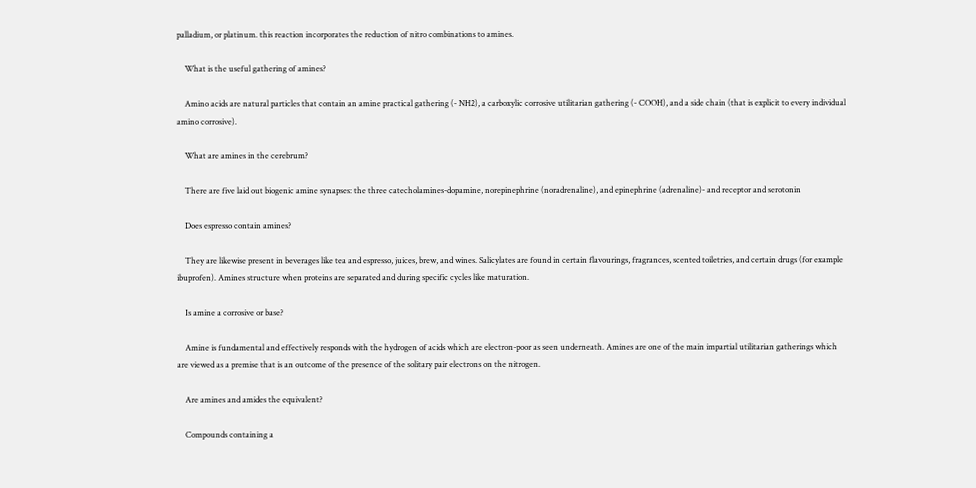palladium, or platinum. this reaction incorporates the reduction of nitro combinations to amines.

    What is the useful gathering of amines?

    Amino acids are natural particles that contain an amine practical gathering (- NH2), a carboxylic corrosive utilitarian gathering (- COOH), and a side chain (that is explicit to every individual amino corrosive).

    What are amines in the cerebrum?

    There are five laid out biogenic amine synapses: the three catecholamines-dopamine, norepinephrine (noradrenaline), and epinephrine (adrenaline)- and receptor and serotonin

    Does espresso contain amines?

    They are likewise present in beverages like tea and espresso, juices, brew, and wines. Salicylates are found in certain flavourings, fragrances, scented toiletries, and certain drugs (for example ibuprofen). Amines structure when proteins are separated and during specific cycles like maturation.

    Is amine a corrosive or base?

    Amine is fundamental and effectively responds with the hydrogen of acids which are electron-poor as seen underneath. Amines are one of the main impartial utilitarian gatherings which are viewed as a premise that is an outcome of the presence of the solitary pair electrons on the nitrogen.

    Are amines and amides the equivalent?

    Compounds containing a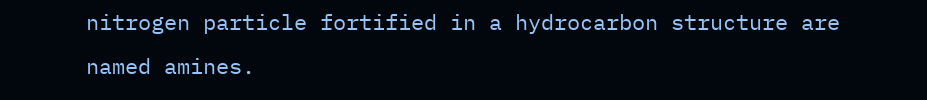nitrogen particle fortified in a hydrocarbon structure are named amines.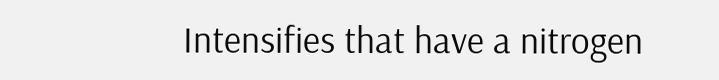Intensifies that have a nitrogen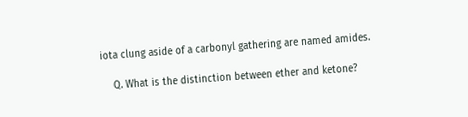iota clung aside of a carbonyl gathering are named amides.

    Q. What is the distinction between ether and ketone?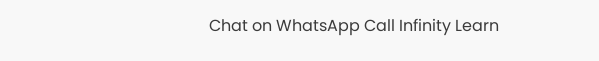Chat on WhatsApp Call Infinity Learn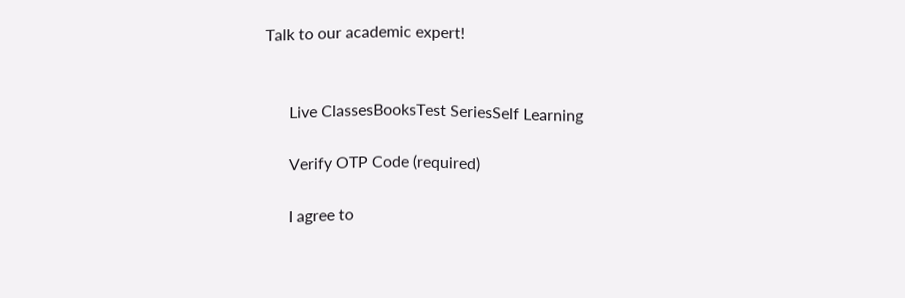Talk to our academic expert!


      Live ClassesBooksTest SeriesSelf Learning

      Verify OTP Code (required)

      I agree to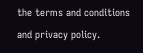the terms and conditions and privacy policy.